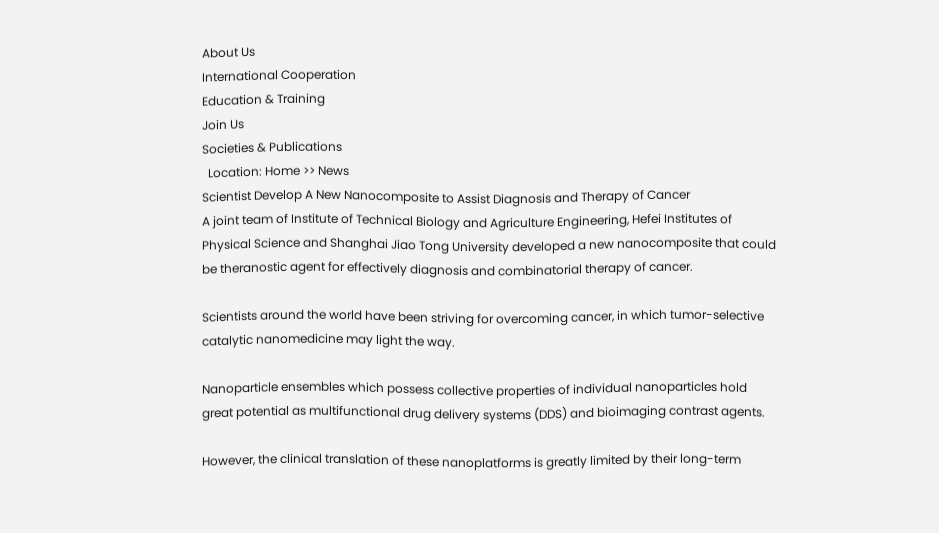About Us
International Cooperation
Education & Training
Join Us
Societies & Publications
  Location: Home >> News
Scientist Develop A New Nanocomposite to Assist Diagnosis and Therapy of Cancer
A joint team of Institute of Technical Biology and Agriculture Engineering, Hefei Institutes of Physical Science and Shanghai Jiao Tong University developed a new nanocomposite that could be theranostic agent for effectively diagnosis and combinatorial therapy of cancer.

Scientists around the world have been striving for overcoming cancer, in which tumor-selective catalytic nanomedicine may light the way.

Nanoparticle ensembles which possess collective properties of individual nanoparticles hold great potential as multifunctional drug delivery systems (DDS) and bioimaging contrast agents.

However, the clinical translation of these nanoplatforms is greatly limited by their long-term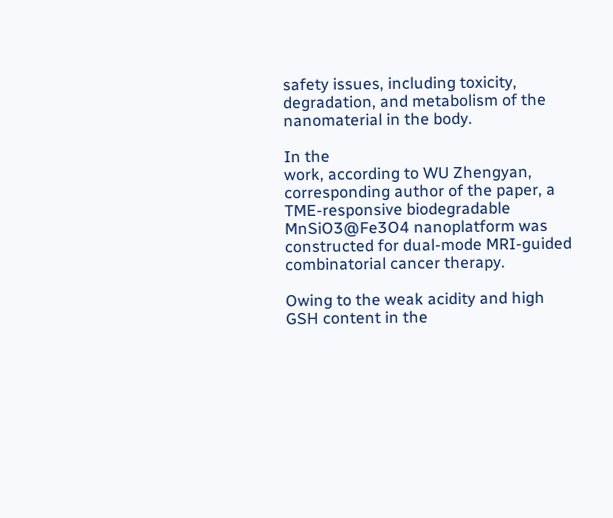safety issues, including toxicity, degradation, and metabolism of the nanomaterial in the body.

In the
work, according to WU Zhengyan, corresponding author of the paper, a TME-responsive biodegradable MnSiO3@Fe3O4 nanoplatform was constructed for dual-mode MRI-guided combinatorial cancer therapy.

Owing to the weak acidity and high GSH content in the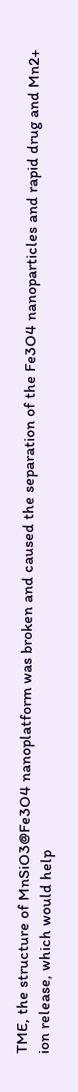TME, the structure of MnSiO3@Fe3O4 nanoplatform was broken and caused the separation of the Fe3O4 nanoparticles and rapid drug and Mn2+ ion release, which would help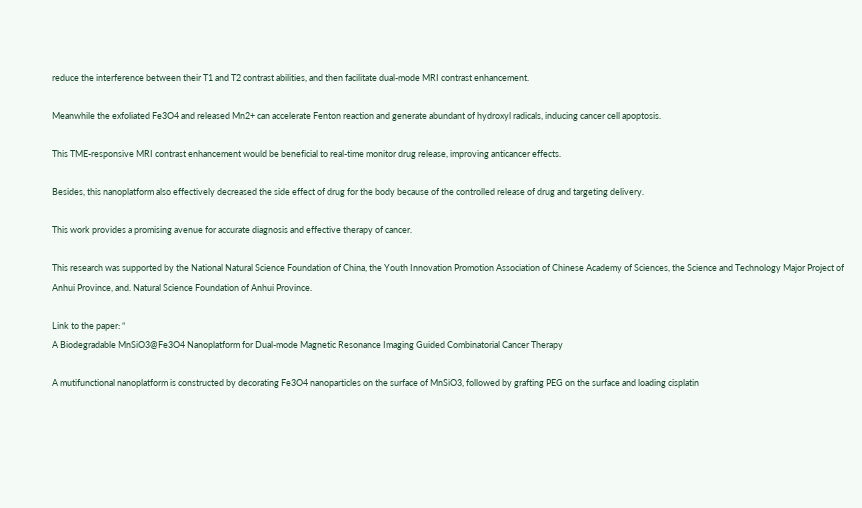reduce the interference between their T1 and T2 contrast abilities, and then facilitate dual-mode MRI contrast enhancement.

Meanwhile the exfoliated Fe3O4 and released Mn2+ can accelerate Fenton reaction and generate abundant of hydroxyl radicals, inducing cancer cell apoptosis.

This TME-responsive MRI contrast enhancement would be beneficial to real-time monitor drug release, improving anticancer effects.

Besides, this nanoplatform also effectively decreased the side effect of drug for the body because of the controlled release of drug and targeting delivery.

This work provides a promising avenue for accurate diagnosis and effective therapy of cancer.

This research was supported by the National Natural Science Foundation of China, the Youth Innovation Promotion Association of Chinese Academy of Sciences, the Science and Technology Major Project of Anhui Province, and. Natural Science Foundation of Anhui Province.

Link to the paper: “
A Biodegradable MnSiO3@Fe3O4 Nanoplatform for Dual-mode Magnetic Resonance Imaging Guided Combinatorial Cancer Therapy

A mutifunctional nanoplatform is constructed by decorating Fe3O4 nanoparticles on the surface of MnSiO3, followed by grafting PEG on the surface and loading cisplatin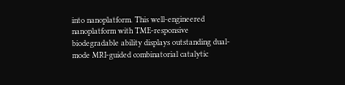into nanoplatform. This well-engineered nanoplatform with TME-responsive biodegradable ability displays outstanding dual-mode MRI-guided combinatorial catalytic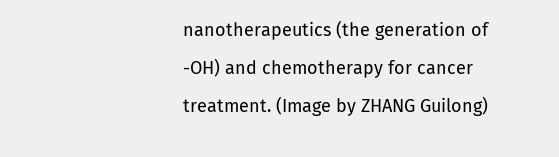nanotherapeutics (the generation of -OH) and chemotherapy for cancer treatment. (Image by ZHANG Guilong)